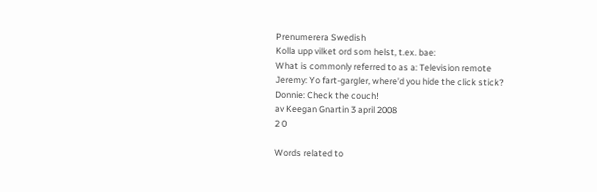Prenumerera Swedish
Kolla upp vilket ord som helst, t.ex. bae:
What is commonly referred to as a: Television remote
Jeremy: Yo fart-gargler, where'd you hide the click stick?
Donnie: Check the couch!
av Keegan Gnartin 3 april 2008
2 0

Words related to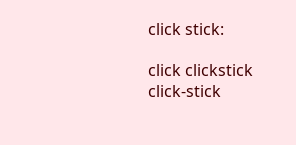click stick:

click clickstick click-stick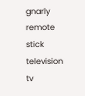gnarly remote stick television tv